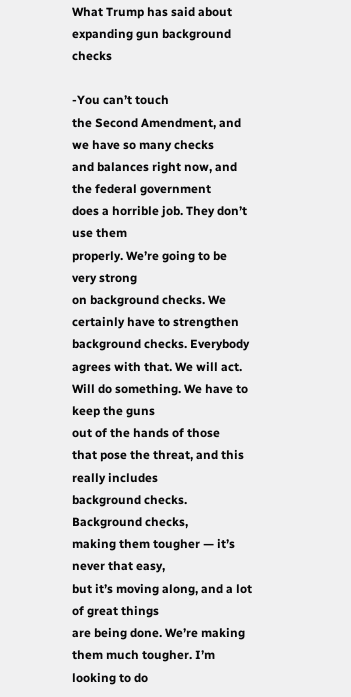What Trump has said about expanding gun background checks

-You can’t touch
the Second Amendment, and we have so many checks
and balances right now, and the federal government
does a horrible job. They don’t use them
properly. We’re going to be very strong
on background checks. We certainly have to strengthen
background checks. Everybody agrees with that. We will act.
Will do something. We have to keep the guns
out of the hands of those
that pose the threat, and this really includes
background checks. Background checks,
making them tougher — it’s never that easy,
but it’s moving along, and a lot of great things
are being done. We’re making them much tougher. I’m looking to do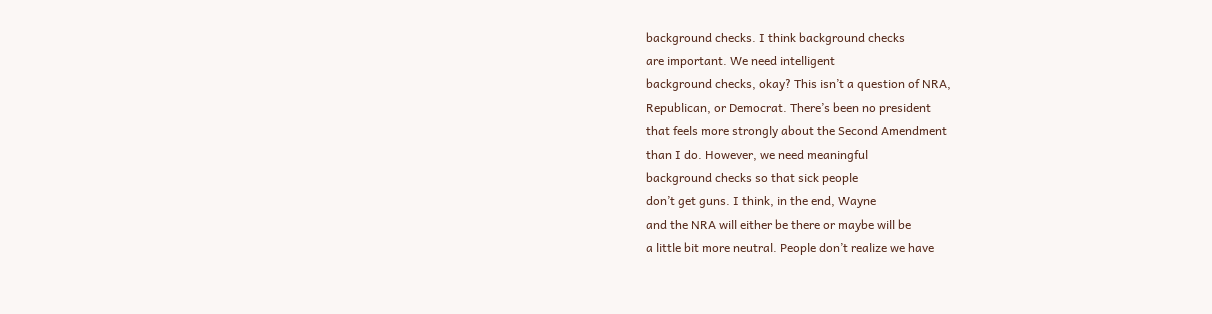background checks. I think background checks
are important. We need intelligent
background checks, okay? This isn’t a question of NRA,
Republican, or Democrat. There’s been no president
that feels more strongly about the Second Amendment
than I do. However, we need meaningful
background checks so that sick people
don’t get guns. I think, in the end, Wayne
and the NRA will either be there or maybe will be
a little bit more neutral. People don’t realize we have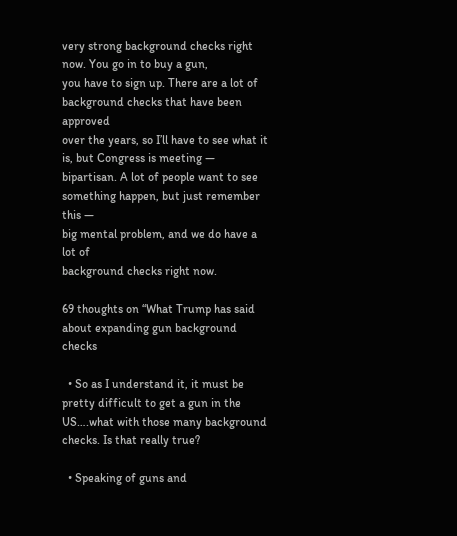very strong background checks right now. You go in to buy a gun,
you have to sign up. There are a lot of
background checks that have been approved
over the years, so I’ll have to see what it is, but Congress is meeting —
bipartisan. A lot of people want to see
something happen, but just remember this —
big mental problem, and we do have a lot of
background checks right now.

69 thoughts on “What Trump has said about expanding gun background checks

  • So as I understand it, it must be pretty difficult to get a gun in the US….what with those many background checks. Is that really true?

  • Speaking of guns and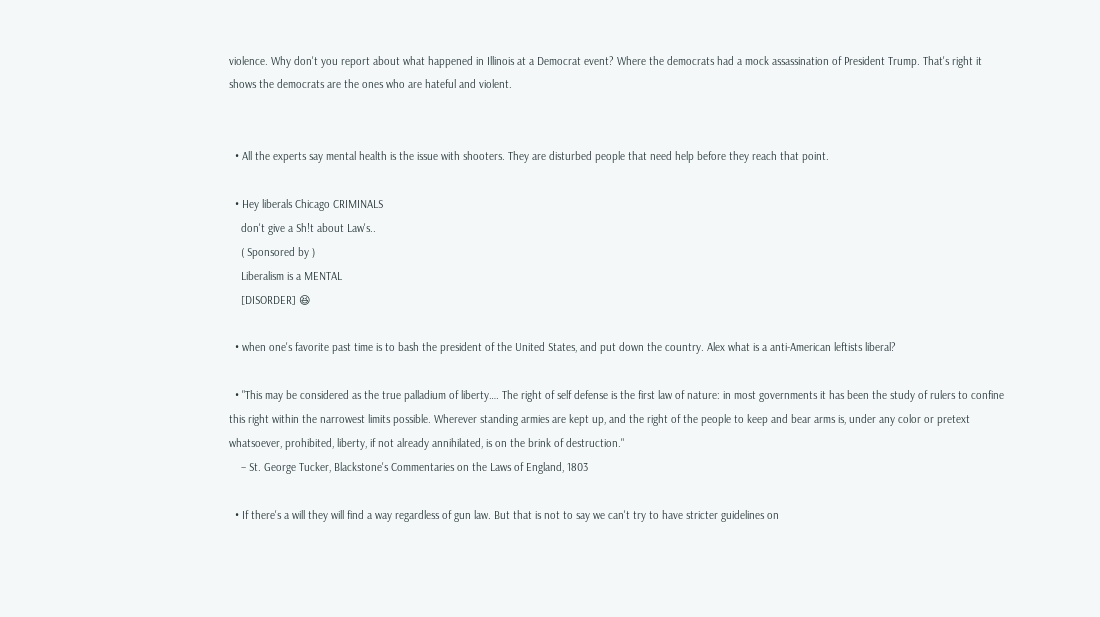violence. Why don't you report about what happened in Illinois at a Democrat event? Where the democrats had a mock assassination of President Trump. That's right it shows the democrats are the ones who are hateful and violent.


  • All the experts say mental health is the issue with shooters. They are disturbed people that need help before they reach that point.

  • Hey liberals Chicago CRIMINALS
    don't give a Sh!t about Law's..
    ( Sponsored by )
    Liberalism is a MENTAL
    [DISORDER] 😆

  • when one's favorite past time is to bash the president of the United States, and put down the country. Alex what is a anti-American leftists liberal?

  • "This may be considered as the true palladium of liberty…. The right of self defense is the first law of nature: in most governments it has been the study of rulers to confine this right within the narrowest limits possible. Wherever standing armies are kept up, and the right of the people to keep and bear arms is, under any color or pretext whatsoever, prohibited, liberty, if not already annihilated, is on the brink of destruction."
    – St. George Tucker, Blackstone's Commentaries on the Laws of England, 1803

  • If there's a will they will find a way regardless of gun law. But that is not to say we can't try to have stricter guidelines on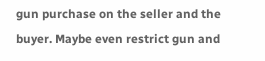gun purchase on the seller and the buyer. Maybe even restrict gun and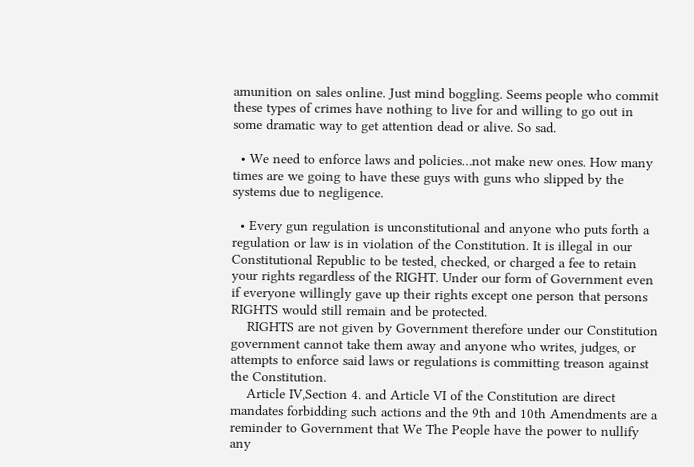amunition on sales online. Just mind boggling. Seems people who commit these types of crimes have nothing to live for and willing to go out in some dramatic way to get attention dead or alive. So sad.

  • We need to enforce laws and policies…not make new ones. How many times are we going to have these guys with guns who slipped by the systems due to negligence.

  • Every gun regulation is unconstitutional and anyone who puts forth a regulation or law is in violation of the Constitution. It is illegal in our Constitutional Republic to be tested, checked, or charged a fee to retain your rights regardless of the RIGHT. Under our form of Government even if everyone willingly gave up their rights except one person that persons RIGHTS would still remain and be protected.
    RIGHTS are not given by Government therefore under our Constitution government cannot take them away and anyone who writes, judges, or attempts to enforce said laws or regulations is committing treason against the Constitution.
    Article IV,Section 4. and Article VI of the Constitution are direct mandates forbidding such actions and the 9th and 10th Amendments are a reminder to Government that We The People have the power to nullify any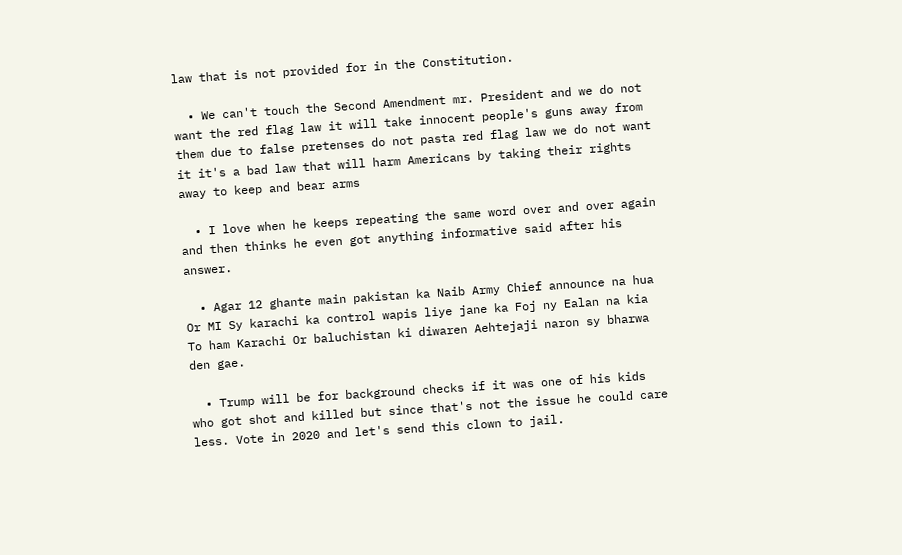law that is not provided for in the Constitution.

  • We can't touch the Second Amendment mr. President and we do not want the red flag law it will take innocent people's guns away from them due to false pretenses do not pasta red flag law we do not want it it's a bad law that will harm Americans by taking their rights away to keep and bear arms

  • I love when he keeps repeating the same word over and over again and then thinks he even got anything informative said after his answer.

  • Agar 12 ghante main pakistan ka Naib Army Chief announce na hua Or MI Sy karachi ka control wapis liye jane ka Foj ny Ealan na kia To ham Karachi Or baluchistan ki diwaren Aehtejaji naron sy bharwa den gae.

  • Trump will be for background checks if it was one of his kids who got shot and killed but since that's not the issue he could care less. Vote in 2020 and let's send this clown to jail.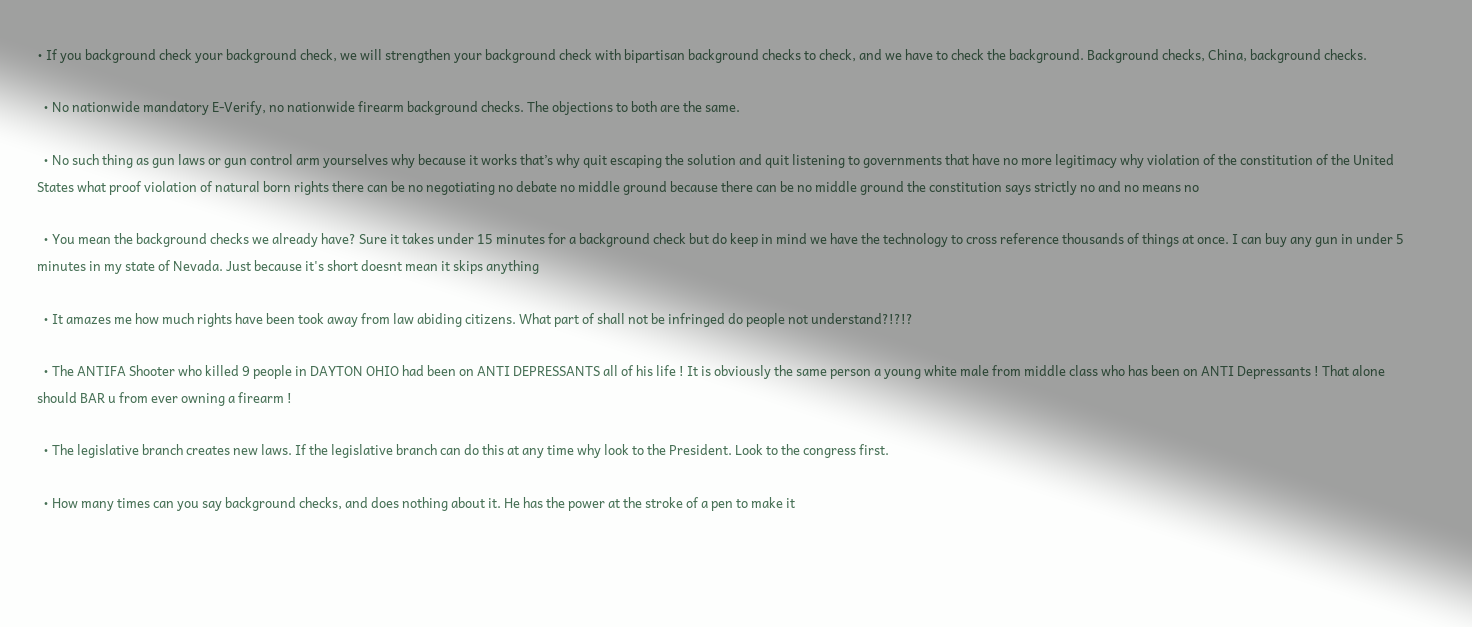• If you background check your background check, we will strengthen your background check with bipartisan background checks to check, and we have to check the background. Background checks, China, background checks.

  • No nationwide mandatory E-Verify, no nationwide firearm background checks. The objections to both are the same.

  • No such thing as gun laws or gun control arm yourselves why because it works that’s why quit escaping the solution and quit listening to governments that have no more legitimacy why violation of the constitution of the United States what proof violation of natural born rights there can be no negotiating no debate no middle ground because there can be no middle ground the constitution says strictly no and no means no

  • You mean the background checks we already have? Sure it takes under 15 minutes for a background check but do keep in mind we have the technology to cross reference thousands of things at once. I can buy any gun in under 5 minutes in my state of Nevada. Just because it's short doesnt mean it skips anything

  • It amazes me how much rights have been took away from law abiding citizens. What part of shall not be infringed do people not understand?!?!?

  • The ANTIFA Shooter who killed 9 people in DAYTON OHIO had been on ANTI DEPRESSANTS all of his life ! It is obviously the same person a young white male from middle class who has been on ANTI Depressants ! That alone should BAR u from ever owning a firearm !

  • The legislative branch creates new laws. If the legislative branch can do this at any time why look to the President. Look to the congress first.

  • How many times can you say background checks, and does nothing about it. He has the power at the stroke of a pen to make it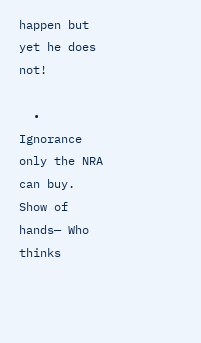happen but yet he does not!

  • Ignorance only the NRA can buy. Show of hands— Who thinks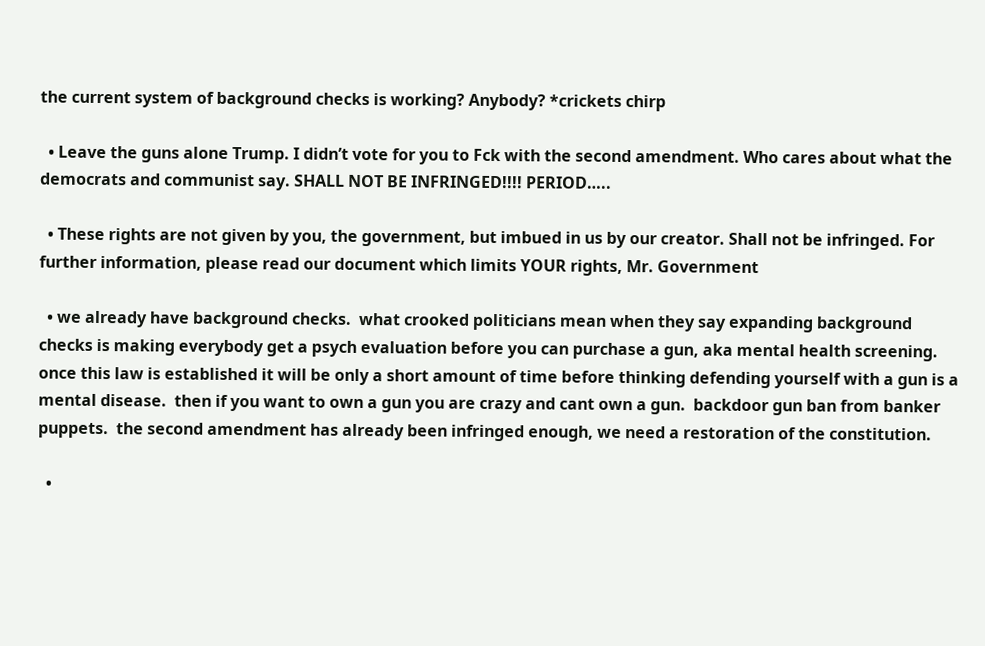the current system of background checks is working? Anybody? *crickets chirp

  • Leave the guns alone Trump. I didn’t vote for you to Fck with the second amendment. Who cares about what the democrats and communist say. SHALL NOT BE INFRINGED!!!! PERIOD…..

  • These rights are not given by you, the government, but imbued in us by our creator. Shall not be infringed. For further information, please read our document which limits YOUR rights, Mr. Government

  • we already have background checks.  what crooked politicians mean when they say expanding background checks is making everybody get a psych evaluation before you can purchase a gun, aka mental health screening.  once this law is established it will be only a short amount of time before thinking defending yourself with a gun is a mental disease.  then if you want to own a gun you are crazy and cant own a gun.  backdoor gun ban from banker puppets.  the second amendment has already been infringed enough, we need a restoration of the constitution.

  •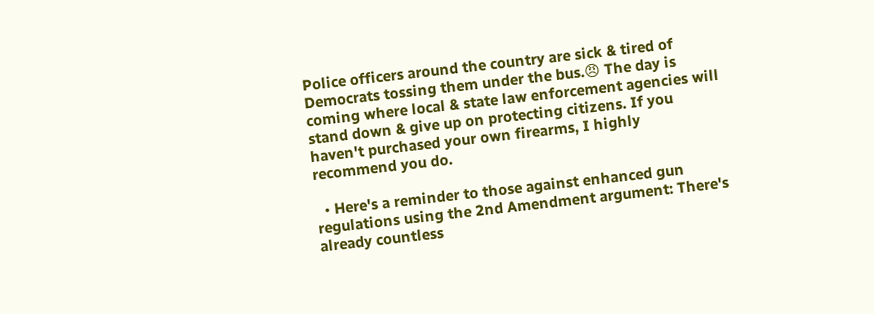Police officers around the country are sick & tired of Democrats tossing them under the bus.😠 The day is coming where local & state law enforcement agencies will stand down & give up on protecting citizens. If you haven't purchased your own firearms, I highly recommend you do.

  • Here's a reminder to those against enhanced gun regulations using the 2nd Amendment argument: There's already countless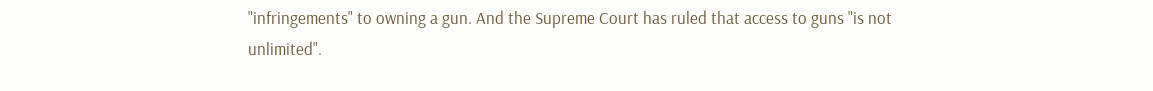"infringements" to owning a gun. And the Supreme Court has ruled that access to guns "is not unlimited".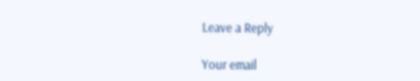Leave a Reply

Your email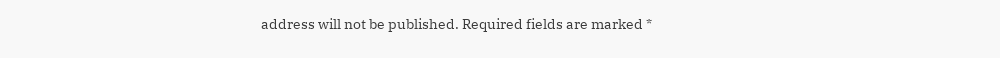address will not be published. Required fields are marked *